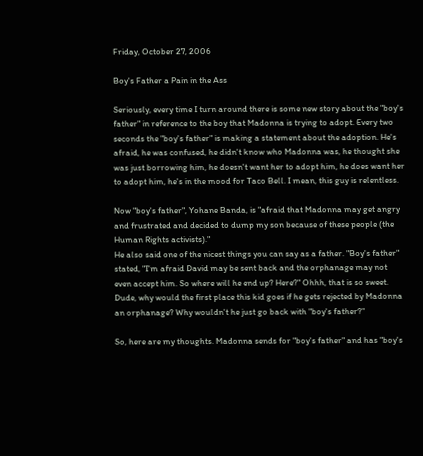Friday, October 27, 2006

Boy's Father a Pain in the Ass

Seriously, every time I turn around there is some new story about the "boy's father" in reference to the boy that Madonna is trying to adopt. Every two seconds the "boy's father" is making a statement about the adoption. He's afraid, he was confused, he didn't know who Madonna was, he thought she was just borrowing him, he doesn't want her to adopt him, he does want her to adopt him, he's in the mood for Taco Bell. I mean, this guy is relentless.

Now "boy's father", Yohane Banda, is "afraid that Madonna may get angry and frustrated and decided to dump my son because of these people (the Human Rights activists)."
He also said one of the nicest things you can say as a father. "Boy's father" stated, "I'm afraid David may be sent back and the orphanage may not even accept him. So where will he end up? Here?" Ohhh, that is so sweet. Dude, why would the first place this kid goes if he gets rejected by Madonna an orphanage? Why wouldn't he just go back with "boy's father?"

So, here are my thoughts. Madonna sends for "boy's father" and has "boy's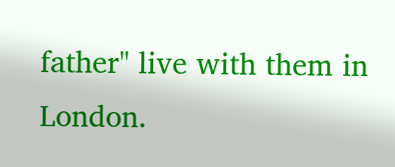father" live with them in London.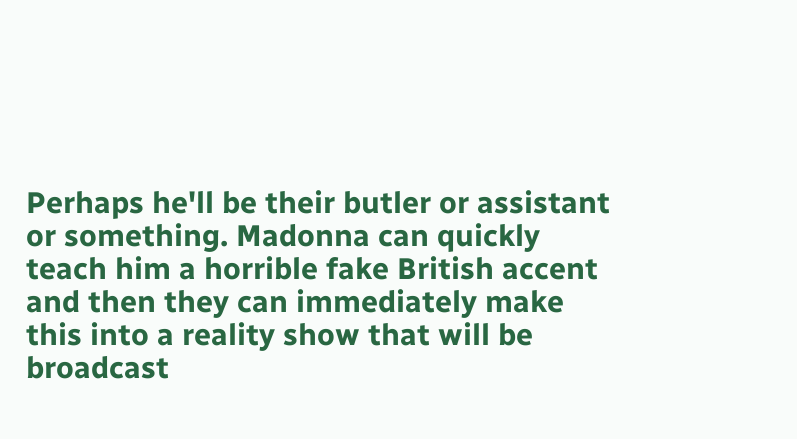Perhaps he'll be their butler or assistant or something. Madonna can quickly teach him a horrible fake British accent and then they can immediately make this into a reality show that will be broadcast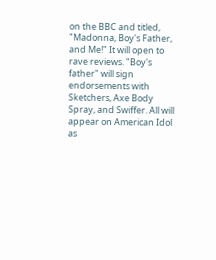on the BBC and titled, "Madonna, Boy's Father, and Me!" It will open to rave reviews. "Boy's father" will sign endorsements with Sketchers, Axe Body Spray, and Swiffer. All will appear on American Idol as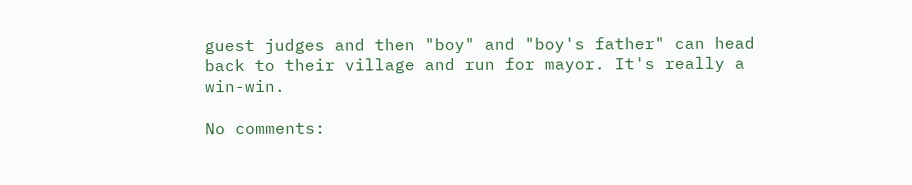guest judges and then "boy" and "boy's father" can head back to their village and run for mayor. It's really a win-win.

No comments: